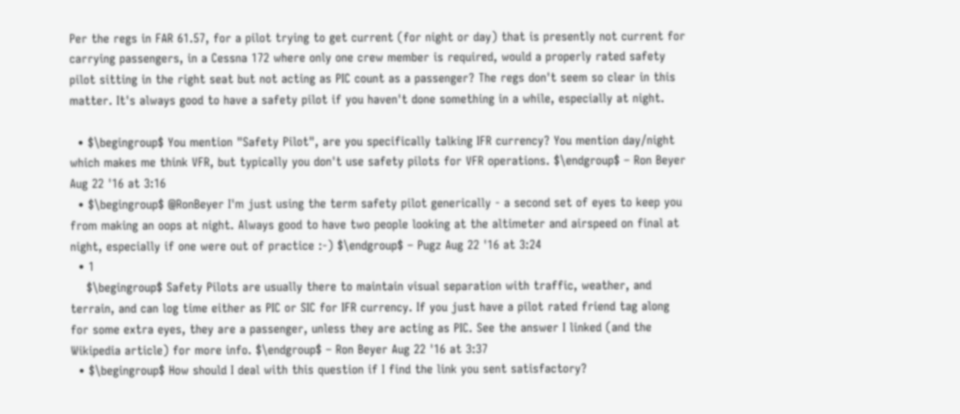Per the regs in FAR 61.57, for a pilot trying to get current (for night or day) that is presently not current for carrying passengers, in a Cessna 172 where only one crew member is required, would a properly rated safety pilot sitting in the right seat but not acting as PIC count as a passenger? The regs don't seem so clear in this matter. It's always good to have a safety pilot if you haven't done something in a while, especially at night.

  • $\begingroup$ You mention "Safety Pilot", are you specifically talking IFR currency? You mention day/night which makes me think VFR, but typically you don't use safety pilots for VFR operations. $\endgroup$ – Ron Beyer Aug 22 '16 at 3:16
  • $\begingroup$ @RonBeyer I'm just using the term safety pilot generically - a second set of eyes to keep you from making an oops at night. Always good to have two people looking at the altimeter and airspeed on final at night, especially if one were out of practice :-) $\endgroup$ – Pugz Aug 22 '16 at 3:24
  • 1
    $\begingroup$ Safety Pilots are usually there to maintain visual separation with traffic, weather, and terrain, and can log time either as PIC or SIC for IFR currency. If you just have a pilot rated friend tag along for some extra eyes, they are a passenger, unless they are acting as PIC. See the answer I linked (and the Wikipedia article) for more info. $\endgroup$ – Ron Beyer Aug 22 '16 at 3:37
  • $\begingroup$ How should I deal with this question if I find the link you sent satisfactory?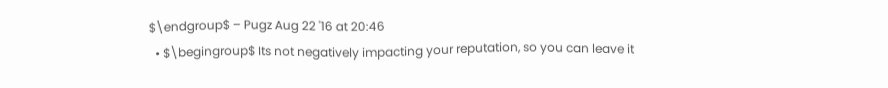$\endgroup$ – Pugz Aug 22 '16 at 20:46
  • $\begingroup$ Its not negatively impacting your reputation, so you can leave it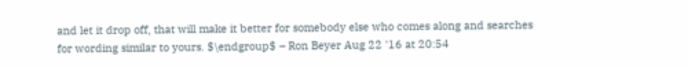and let it drop off, that will make it better for somebody else who comes along and searches for wording similar to yours. $\endgroup$ – Ron Beyer Aug 22 '16 at 20:54